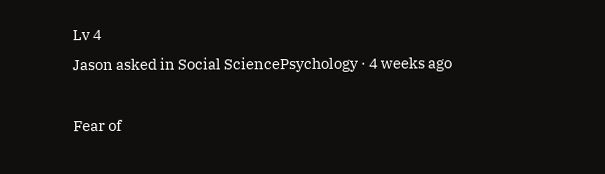Lv 4
Jason asked in Social SciencePsychology · 4 weeks ago

Fear of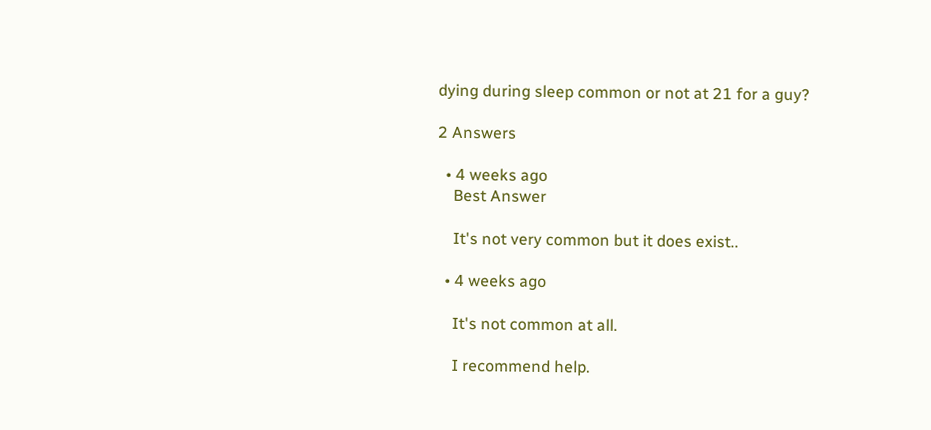dying during sleep common or not at 21 for a guy?

2 Answers

  • 4 weeks ago
    Best Answer

    It's not very common but it does exist..

  • 4 weeks ago

    It's not common at all.

    I recommend help.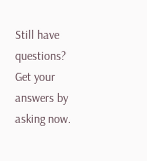Still have questions? Get your answers by asking now.